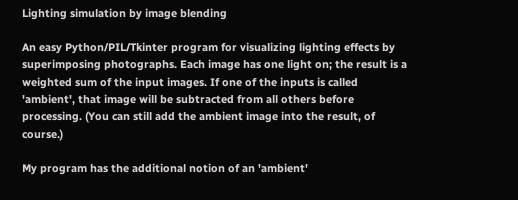Lighting simulation by image blending

An easy Python/PIL/Tkinter program for visualizing lighting effects by superimposing photographs. Each image has one light on; the result is a weighted sum of the input images. If one of the inputs is called 'ambient', that image will be subtracted from all others before processing. (You can still add the ambient image into the result, of course.)

My program has the additional notion of an 'ambient'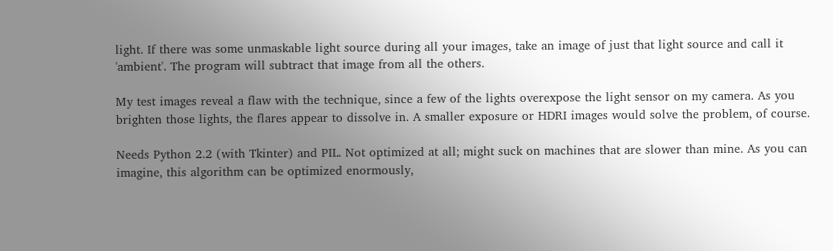light. If there was some unmaskable light source during all your images, take an image of just that light source and call it 'ambient'. The program will subtract that image from all the others.

My test images reveal a flaw with the technique, since a few of the lights overexpose the light sensor on my camera. As you brighten those lights, the flares appear to dissolve in. A smaller exposure or HDRI images would solve the problem, of course.

Needs Python 2.2 (with Tkinter) and PIL. Not optimized at all; might suck on machines that are slower than mine. As you can imagine, this algorithm can be optimized enormously,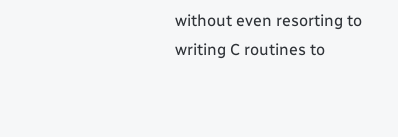without even resorting to writing C routines to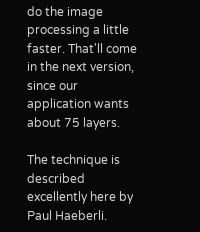do the image processing a little faster. That'll come in the next version, since our application wants about 75 layers.

The technique is described excellently here by Paul Haeberli.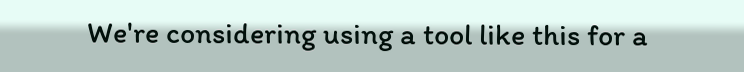We're considering using a tool like this for a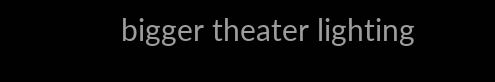bigger theater lighting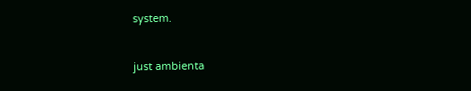system.


just ambienta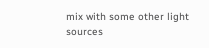mix with some other light sources